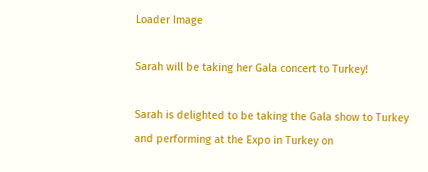Loader Image

Sarah will be taking her Gala concert to Turkey!

Sarah is delighted to be taking the Gala show to Turkey and performing at the Expo in Turkey on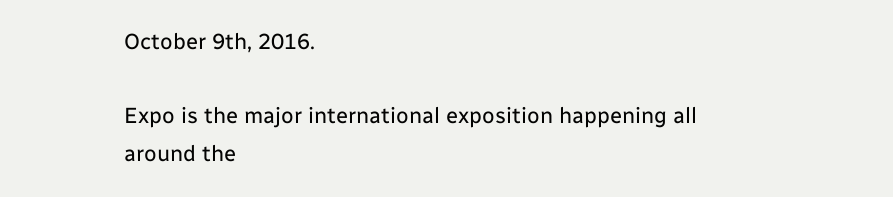October 9th, 2016.

Expo is the major international exposition happening all around the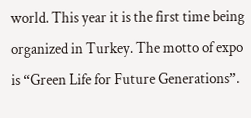world. This year it is the first time being organized in Turkey. The motto of expo is “Green Life for Future Generations”.